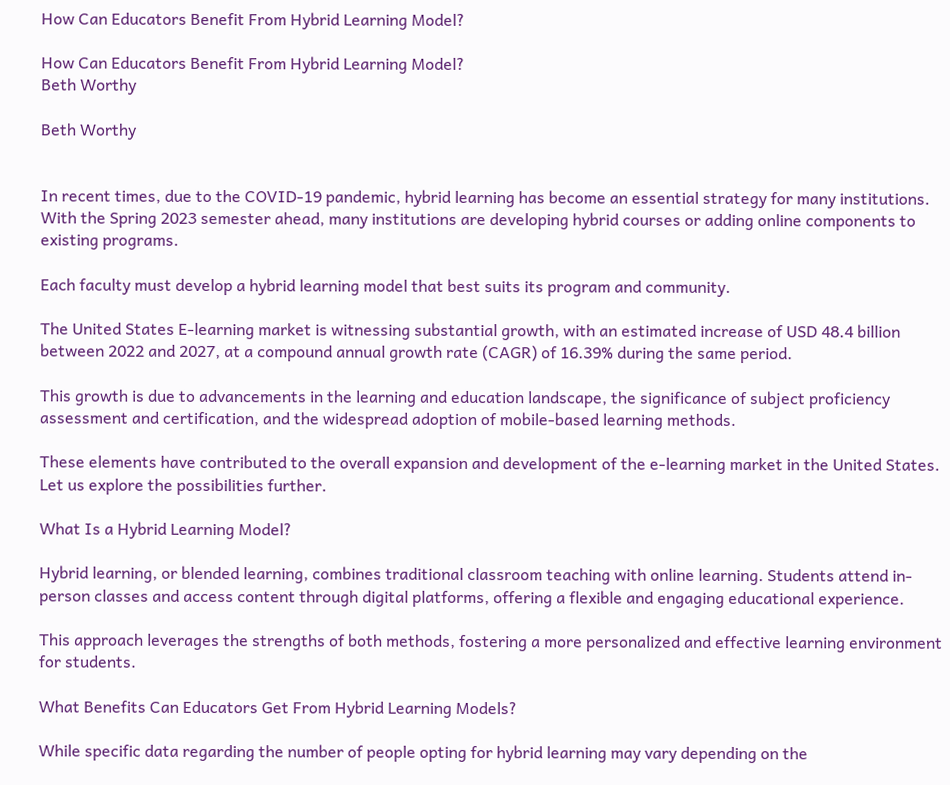How Can Educators Benefit From Hybrid Learning Model?

How Can Educators Benefit From Hybrid Learning Model?
Beth Worthy

Beth Worthy


In recent times, due to the COVID-19 pandemic, hybrid learning has become an essential strategy for many institutions. With the Spring 2023 semester ahead, many institutions are developing hybrid courses or adding online components to existing programs.

Each faculty must develop a hybrid learning model that best suits its program and community.

The United States E-learning market is witnessing substantial growth, with an estimated increase of USD 48.4 billion between 2022 and 2027, at a compound annual growth rate (CAGR) of 16.39% during the same period.

This growth is due to advancements in the learning and education landscape, the significance of subject proficiency assessment and certification, and the widespread adoption of mobile-based learning methods.

These elements have contributed to the overall expansion and development of the e-learning market in the United States. Let us explore the possibilities further.

What Is a Hybrid Learning Model?

Hybrid learning, or blended learning, combines traditional classroom teaching with online learning. Students attend in-person classes and access content through digital platforms, offering a flexible and engaging educational experience.

This approach leverages the strengths of both methods, fostering a more personalized and effective learning environment for students.

What Benefits Can Educators Get From Hybrid Learning Models?

While specific data regarding the number of people opting for hybrid learning may vary depending on the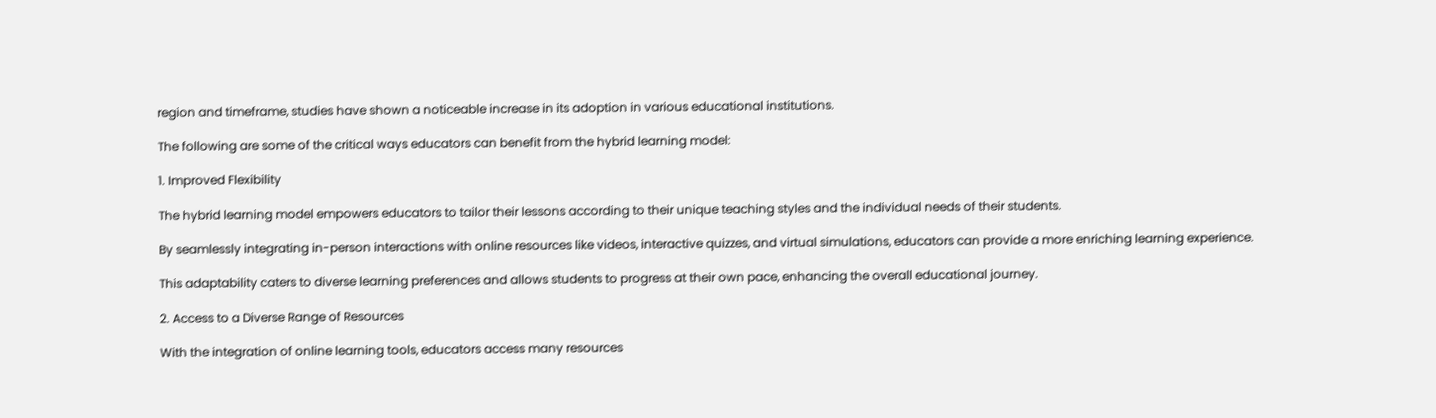region and timeframe, studies have shown a noticeable increase in its adoption in various educational institutions.

The following are some of the critical ways educators can benefit from the hybrid learning model:

1. Improved Flexibility

The hybrid learning model empowers educators to tailor their lessons according to their unique teaching styles and the individual needs of their students.

By seamlessly integrating in-person interactions with online resources like videos, interactive quizzes, and virtual simulations, educators can provide a more enriching learning experience.

This adaptability caters to diverse learning preferences and allows students to progress at their own pace, enhancing the overall educational journey.

2. Access to a Diverse Range of Resources

With the integration of online learning tools, educators access many resources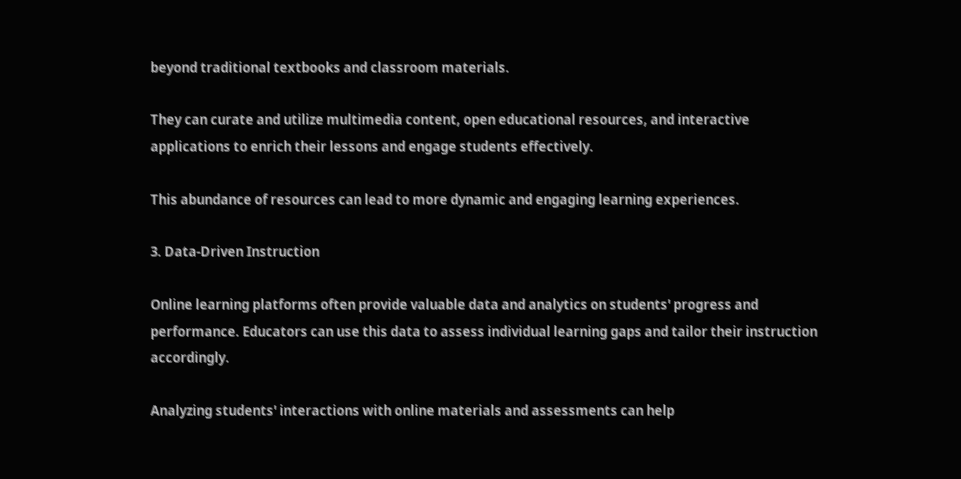beyond traditional textbooks and classroom materials.

They can curate and utilize multimedia content, open educational resources, and interactive applications to enrich their lessons and engage students effectively.

This abundance of resources can lead to more dynamic and engaging learning experiences.

3. Data-Driven Instruction

Online learning platforms often provide valuable data and analytics on students' progress and performance. Educators can use this data to assess individual learning gaps and tailor their instruction accordingly.

Analyzing students' interactions with online materials and assessments can help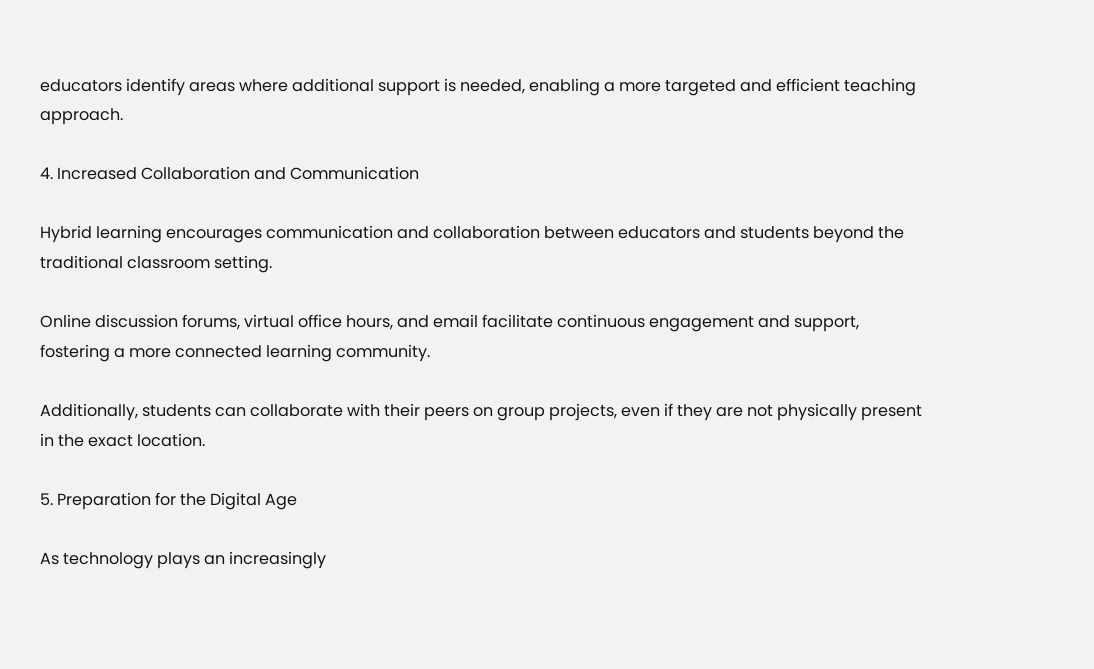educators identify areas where additional support is needed, enabling a more targeted and efficient teaching approach.

4. Increased Collaboration and Communication

Hybrid learning encourages communication and collaboration between educators and students beyond the traditional classroom setting.

Online discussion forums, virtual office hours, and email facilitate continuous engagement and support, fostering a more connected learning community.

Additionally, students can collaborate with their peers on group projects, even if they are not physically present in the exact location.

5. Preparation for the Digital Age

As technology plays an increasingly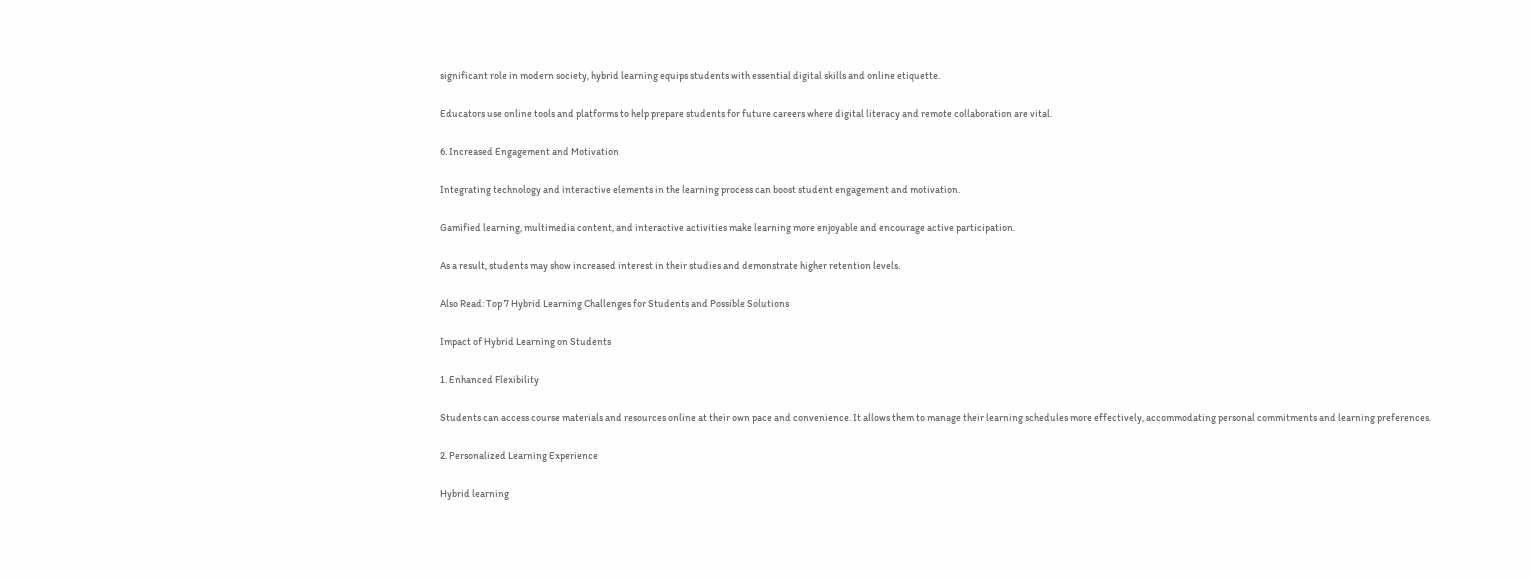significant role in modern society, hybrid learning equips students with essential digital skills and online etiquette.

Educators use online tools and platforms to help prepare students for future careers where digital literacy and remote collaboration are vital.

6. Increased Engagement and Motivation

Integrating technology and interactive elements in the learning process can boost student engagement and motivation.

Gamified learning, multimedia content, and interactive activities make learning more enjoyable and encourage active participation.

As a result, students may show increased interest in their studies and demonstrate higher retention levels.

Also Read: Top 7 Hybrid Learning Challenges for Students and Possible Solutions

Impact of Hybrid Learning on Students

1. Enhanced Flexibility

Students can access course materials and resources online at their own pace and convenience. It allows them to manage their learning schedules more effectively, accommodating personal commitments and learning preferences.

2. Personalized Learning Experience

Hybrid learning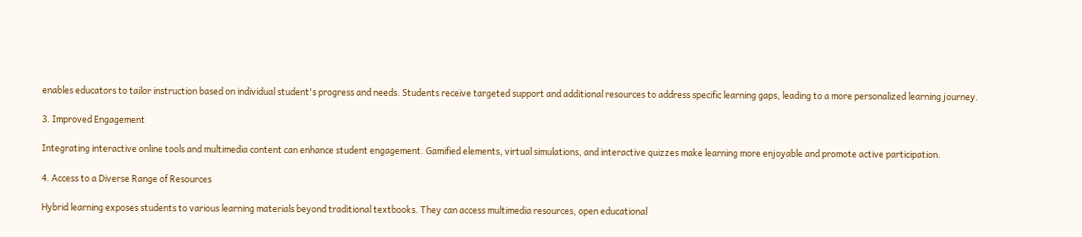enables educators to tailor instruction based on individual student's progress and needs. Students receive targeted support and additional resources to address specific learning gaps, leading to a more personalized learning journey.

3. Improved Engagement

Integrating interactive online tools and multimedia content can enhance student engagement. Gamified elements, virtual simulations, and interactive quizzes make learning more enjoyable and promote active participation.

4. Access to a Diverse Range of Resources

Hybrid learning exposes students to various learning materials beyond traditional textbooks. They can access multimedia resources, open educational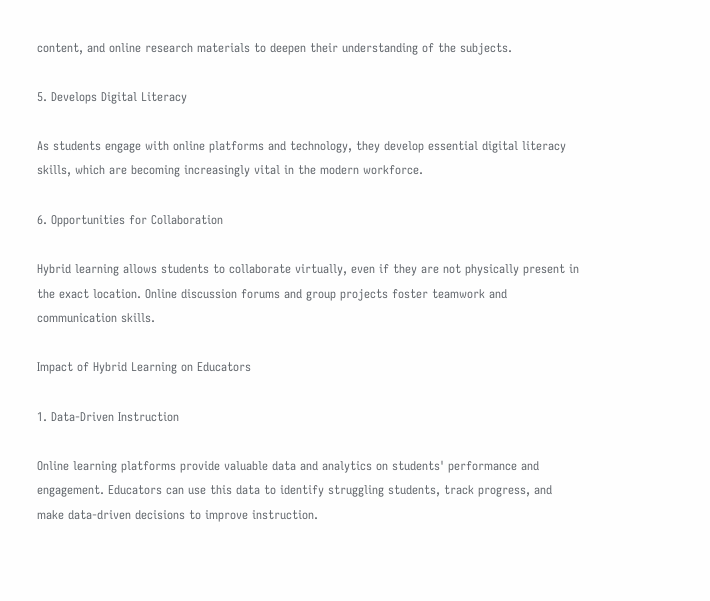content, and online research materials to deepen their understanding of the subjects.

5. Develops Digital Literacy

As students engage with online platforms and technology, they develop essential digital literacy skills, which are becoming increasingly vital in the modern workforce.

6. Opportunities for Collaboration

Hybrid learning allows students to collaborate virtually, even if they are not physically present in the exact location. Online discussion forums and group projects foster teamwork and communication skills.

Impact of Hybrid Learning on Educators

1. Data-Driven Instruction

Online learning platforms provide valuable data and analytics on students' performance and engagement. Educators can use this data to identify struggling students, track progress, and make data-driven decisions to improve instruction.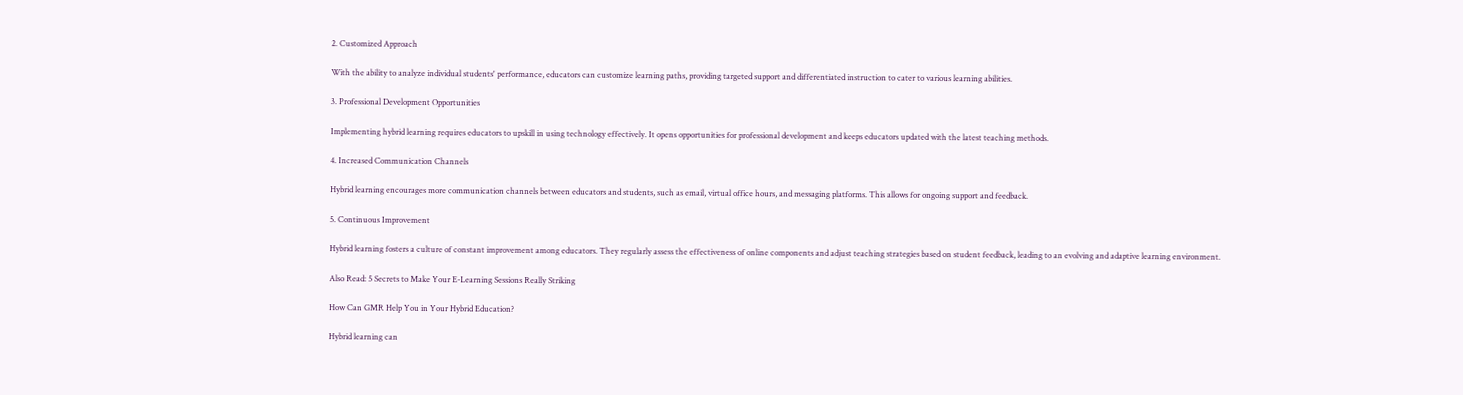2. Customized Approach

With the ability to analyze individual students' performance, educators can customize learning paths, providing targeted support and differentiated instruction to cater to various learning abilities.

3. Professional Development Opportunities

Implementing hybrid learning requires educators to upskill in using technology effectively. It opens opportunities for professional development and keeps educators updated with the latest teaching methods.

4. Increased Communication Channels

Hybrid learning encourages more communication channels between educators and students, such as email, virtual office hours, and messaging platforms. This allows for ongoing support and feedback.

5. Continuous Improvement

Hybrid learning fosters a culture of constant improvement among educators. They regularly assess the effectiveness of online components and adjust teaching strategies based on student feedback, leading to an evolving and adaptive learning environment.

Also Read: 5 Secrets to Make Your E-Learning Sessions Really Striking

How Can GMR Help You in Your Hybrid Education?

Hybrid learning can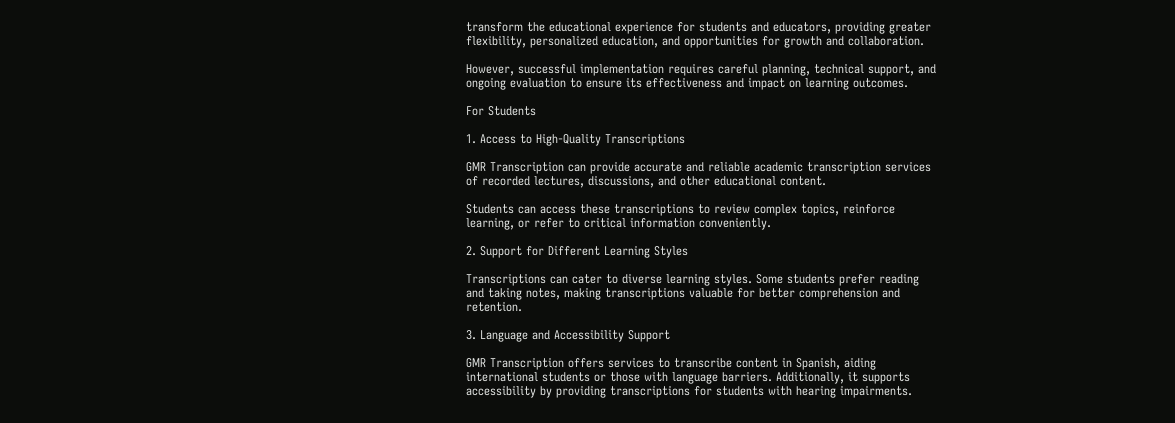transform the educational experience for students and educators, providing greater flexibility, personalized education, and opportunities for growth and collaboration.

However, successful implementation requires careful planning, technical support, and ongoing evaluation to ensure its effectiveness and impact on learning outcomes.

For Students

1. Access to High-Quality Transcriptions

GMR Transcription can provide accurate and reliable academic transcription services of recorded lectures, discussions, and other educational content.

Students can access these transcriptions to review complex topics, reinforce learning, or refer to critical information conveniently.

2. Support for Different Learning Styles

Transcriptions can cater to diverse learning styles. Some students prefer reading and taking notes, making transcriptions valuable for better comprehension and retention.

3. Language and Accessibility Support

GMR Transcription offers services to transcribe content in Spanish, aiding international students or those with language barriers. Additionally, it supports accessibility by providing transcriptions for students with hearing impairments.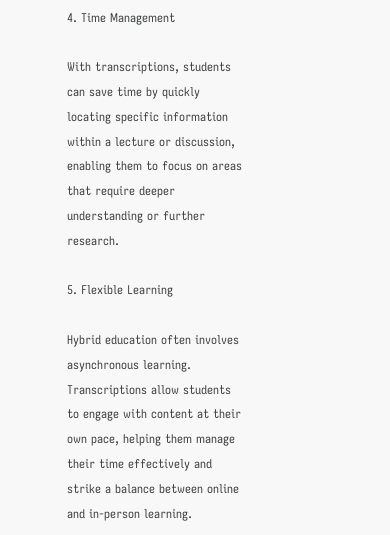4. Time Management

With transcriptions, students can save time by quickly locating specific information within a lecture or discussion, enabling them to focus on areas that require deeper understanding or further research.

5. Flexible Learning

Hybrid education often involves asynchronous learning. Transcriptions allow students to engage with content at their own pace, helping them manage their time effectively and strike a balance between online and in-person learning.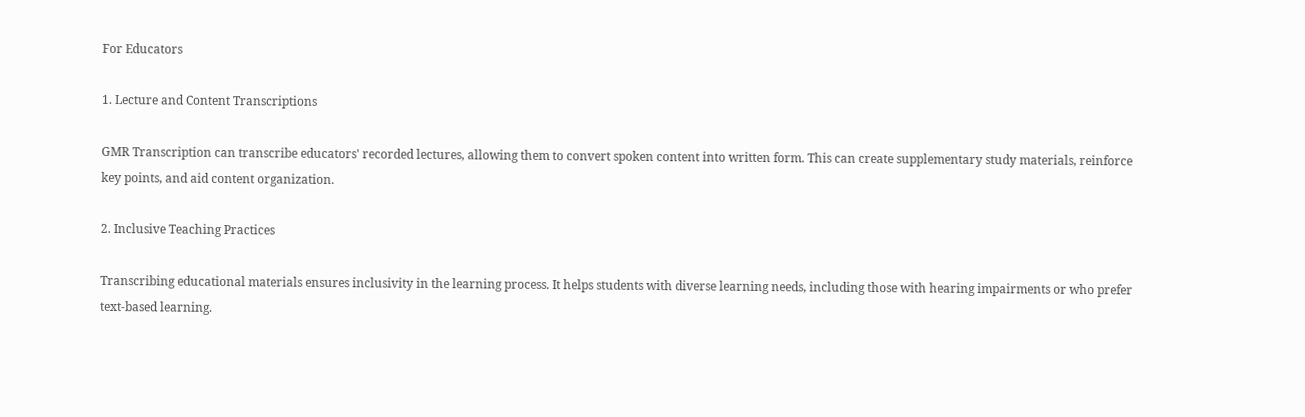For Educators

1. Lecture and Content Transcriptions

GMR Transcription can transcribe educators' recorded lectures, allowing them to convert spoken content into written form. This can create supplementary study materials, reinforce key points, and aid content organization.

2. Inclusive Teaching Practices

Transcribing educational materials ensures inclusivity in the learning process. It helps students with diverse learning needs, including those with hearing impairments or who prefer text-based learning.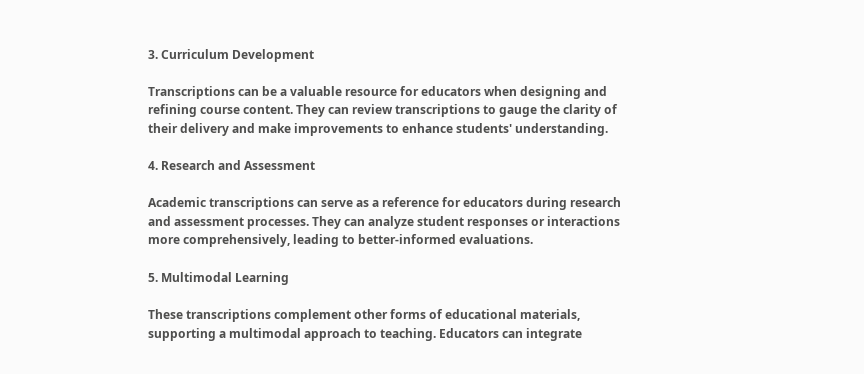3. Curriculum Development

Transcriptions can be a valuable resource for educators when designing and refining course content. They can review transcriptions to gauge the clarity of their delivery and make improvements to enhance students' understanding.

4. Research and Assessment

Academic transcriptions can serve as a reference for educators during research and assessment processes. They can analyze student responses or interactions more comprehensively, leading to better-informed evaluations.

5. Multimodal Learning

These transcriptions complement other forms of educational materials, supporting a multimodal approach to teaching. Educators can integrate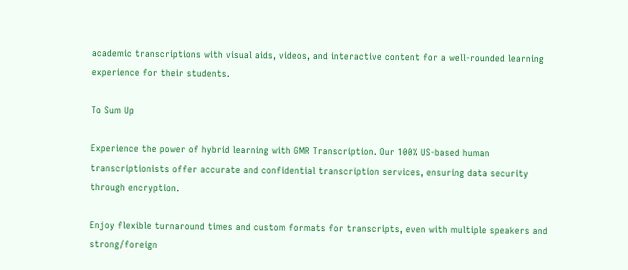academic transcriptions with visual aids, videos, and interactive content for a well-rounded learning experience for their students.

To Sum Up

Experience the power of hybrid learning with GMR Transcription. Our 100% US-based human transcriptionists offer accurate and confidential transcription services, ensuring data security through encryption.

Enjoy flexible turnaround times and custom formats for transcripts, even with multiple speakers and strong/foreign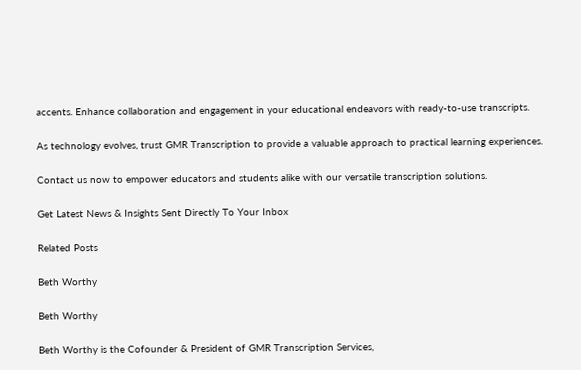accents. Enhance collaboration and engagement in your educational endeavors with ready-to-use transcripts.

As technology evolves, trust GMR Transcription to provide a valuable approach to practical learning experiences.

Contact us now to empower educators and students alike with our versatile transcription solutions.

Get Latest News & Insights Sent Directly To Your Inbox

Related Posts

Beth Worthy

Beth Worthy

Beth Worthy is the Cofounder & President of GMR Transcription Services,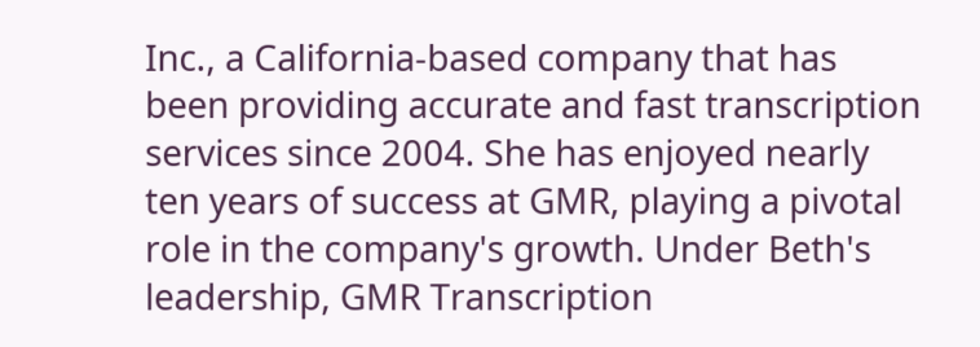Inc., a California-based company that has been providing accurate and fast transcription services since 2004. She has enjoyed nearly ten years of success at GMR, playing a pivotal role in the company's growth. Under Beth's leadership, GMR Transcription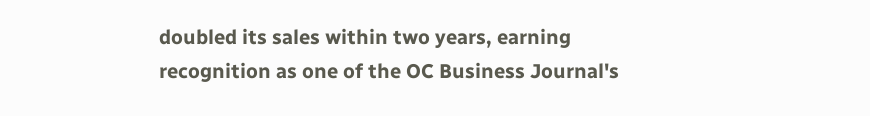doubled its sales within two years, earning recognition as one of the OC Business Journal's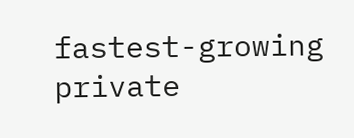fastest-growing private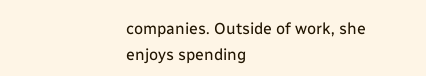companies. Outside of work, she enjoys spending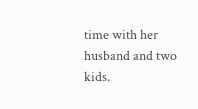time with her husband and two kids.